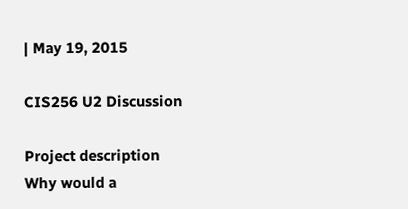| May 19, 2015

CIS256 U2 Discussion

Project description
Why would a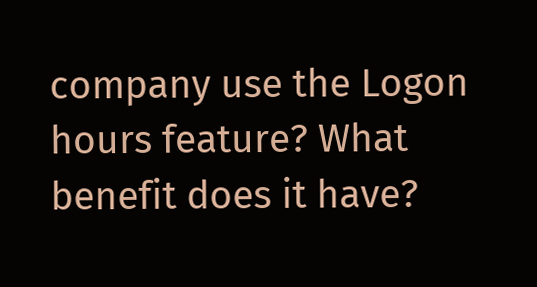company use the Logon hours feature? What benefit does it have?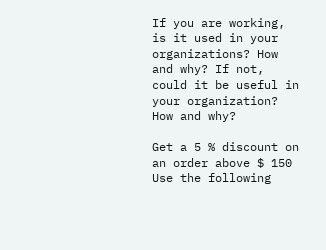If you are working, is it used in your organizations? How and why? If not, could it be useful in your organization? How and why?

Get a 5 % discount on an order above $ 150
Use the following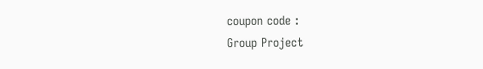coupon code :
Group Project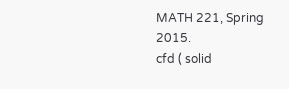MATH 221, Spring 2015.
cfd ( solid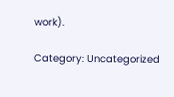work).

Category: Uncategorized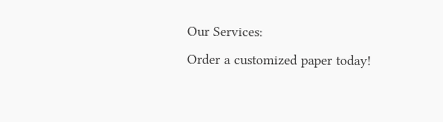Our Services:
Order a customized paper today!